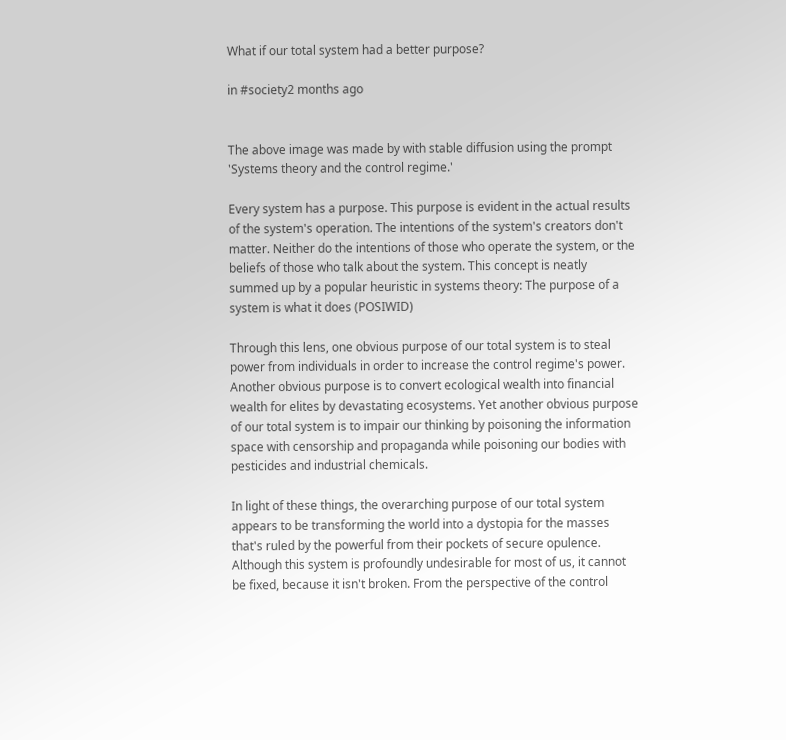What if our total system had a better purpose?

in #society2 months ago


The above image was made by with stable diffusion using the prompt 'Systems theory and the control regime.'

Every system has a purpose. This purpose is evident in the actual results of the system's operation. The intentions of the system's creators don't matter. Neither do the intentions of those who operate the system, or the beliefs of those who talk about the system. This concept is neatly summed up by a popular heuristic in systems theory: The purpose of a system is what it does (POSIWID)

Through this lens, one obvious purpose of our total system is to steal power from individuals in order to increase the control regime's power. Another obvious purpose is to convert ecological wealth into financial wealth for elites by devastating ecosystems. Yet another obvious purpose of our total system is to impair our thinking by poisoning the information space with censorship and propaganda while poisoning our bodies with pesticides and industrial chemicals.

In light of these things, the overarching purpose of our total system appears to be transforming the world into a dystopia for the masses that's ruled by the powerful from their pockets of secure opulence. Although this system is profoundly undesirable for most of us, it cannot be fixed, because it isn't broken. From the perspective of the control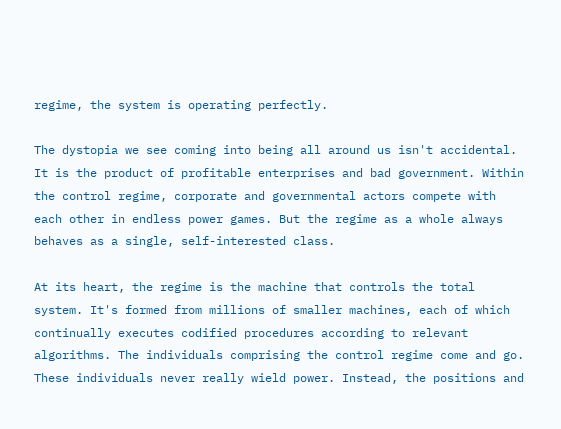regime, the system is operating perfectly.

The dystopia we see coming into being all around us isn't accidental. It is the product of profitable enterprises and bad government. Within the control regime, corporate and governmental actors compete with each other in endless power games. But the regime as a whole always behaves as a single, self-interested class.

At its heart, the regime is the machine that controls the total system. It's formed from millions of smaller machines, each of which continually executes codified procedures according to relevant algorithms. The individuals comprising the control regime come and go. These individuals never really wield power. Instead, the positions and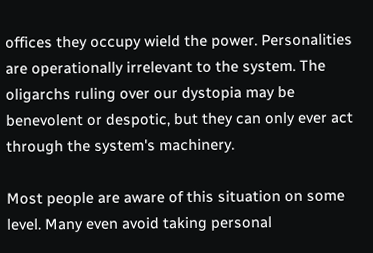offices they occupy wield the power. Personalities are operationally irrelevant to the system. The oligarchs ruling over our dystopia may be benevolent or despotic, but they can only ever act through the system's machinery.

Most people are aware of this situation on some level. Many even avoid taking personal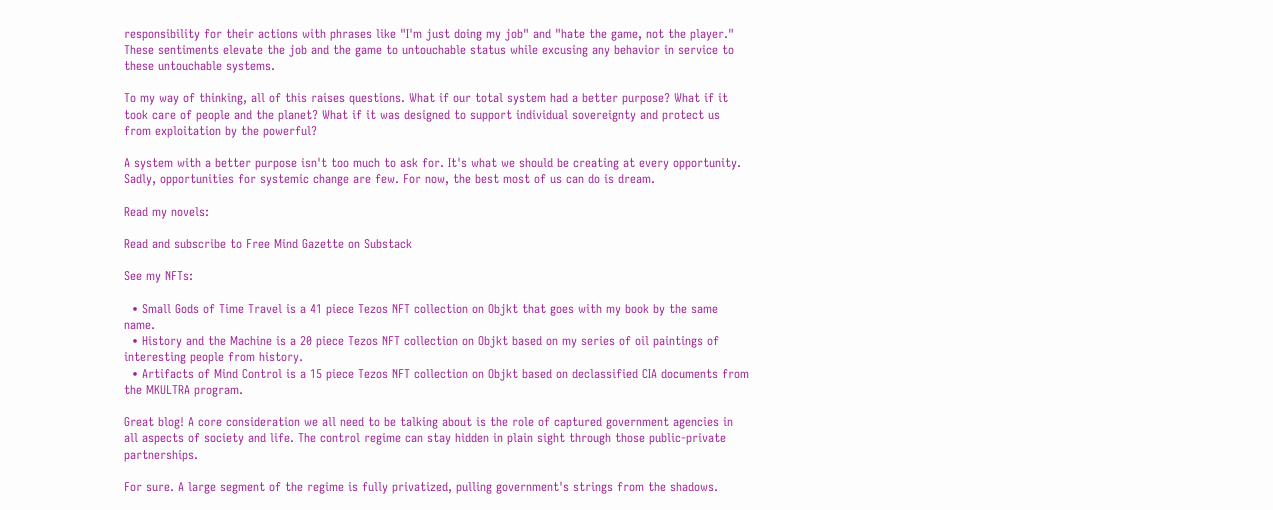responsibility for their actions with phrases like "I'm just doing my job" and "hate the game, not the player." These sentiments elevate the job and the game to untouchable status while excusing any behavior in service to these untouchable systems.

To my way of thinking, all of this raises questions. What if our total system had a better purpose? What if it took care of people and the planet? What if it was designed to support individual sovereignty and protect us from exploitation by the powerful?

A system with a better purpose isn't too much to ask for. It's what we should be creating at every opportunity. Sadly, opportunities for systemic change are few. For now, the best most of us can do is dream.

Read my novels:

Read and subscribe to Free Mind Gazette on Substack

See my NFTs:

  • Small Gods of Time Travel is a 41 piece Tezos NFT collection on Objkt that goes with my book by the same name.
  • History and the Machine is a 20 piece Tezos NFT collection on Objkt based on my series of oil paintings of interesting people from history.
  • Artifacts of Mind Control is a 15 piece Tezos NFT collection on Objkt based on declassified CIA documents from the MKULTRA program.

Great blog! A core consideration we all need to be talking about is the role of captured government agencies in all aspects of society and life. The control regime can stay hidden in plain sight through those public-private partnerships.

For sure. A large segment of the regime is fully privatized, pulling government's strings from the shadows.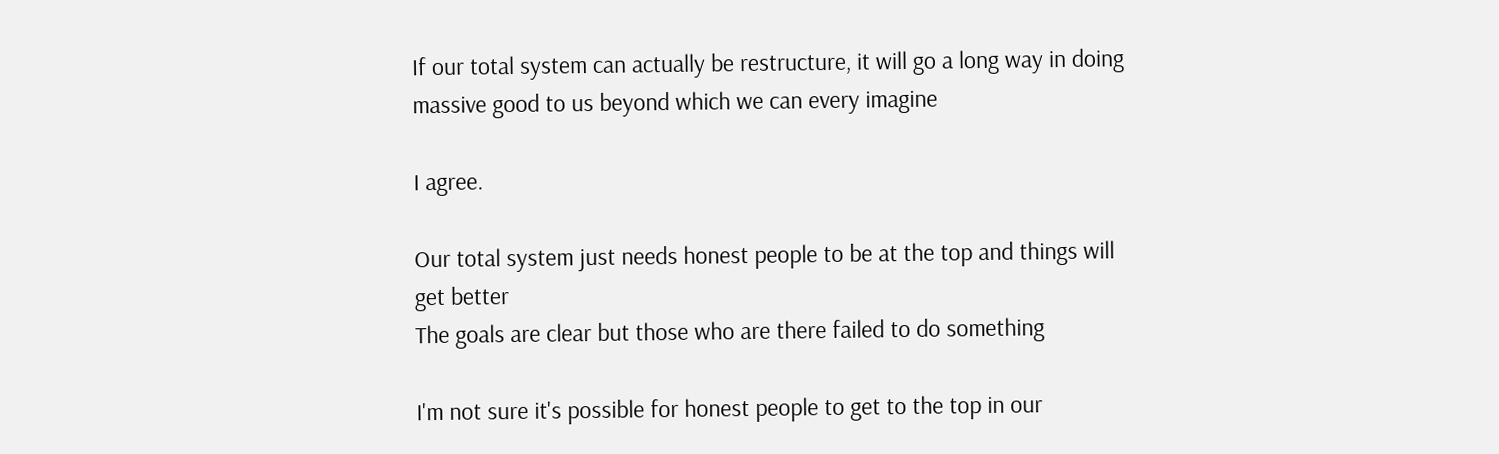If our total system can actually be restructure, it will go a long way in doing massive good to us beyond which we can every imagine

I agree.

Our total system just needs honest people to be at the top and things will get better
The goals are clear but those who are there failed to do something

I'm not sure it's possible for honest people to get to the top in our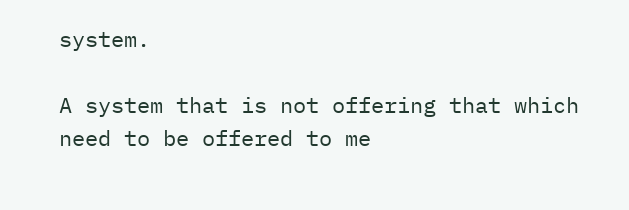system.

A system that is not offering that which need to be offered to me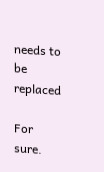needs to be replaced

For sure.